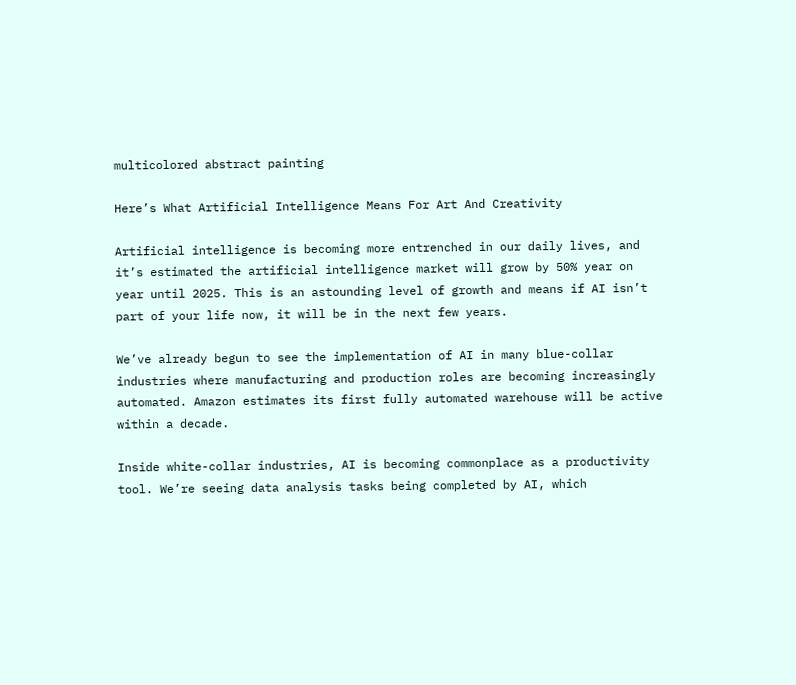multicolored abstract painting

Here’s What Artificial Intelligence Means For Art And Creativity

Artificial intelligence is becoming more entrenched in our daily lives, and it’s estimated the artificial intelligence market will grow by 50% year on year until 2025. This is an astounding level of growth and means if AI isn’t part of your life now, it will be in the next few years.

We’ve already begun to see the implementation of AI in many blue-collar industries where manufacturing and production roles are becoming increasingly automated. Amazon estimates its first fully automated warehouse will be active within a decade.

Inside white-collar industries, AI is becoming commonplace as a productivity tool. We’re seeing data analysis tasks being completed by AI, which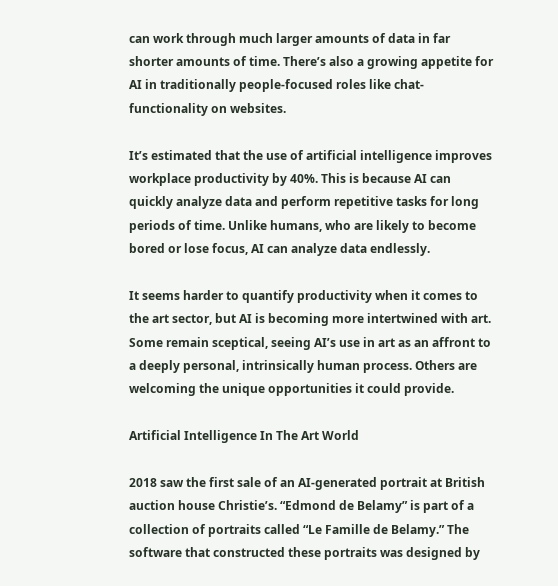can work through much larger amounts of data in far shorter amounts of time. There’s also a growing appetite for AI in traditionally people-focused roles like chat-functionality on websites.

It’s estimated that the use of artificial intelligence improves workplace productivity by 40%. This is because AI can quickly analyze data and perform repetitive tasks for long periods of time. Unlike humans, who are likely to become bored or lose focus, AI can analyze data endlessly.

It seems harder to quantify productivity when it comes to the art sector, but AI is becoming more intertwined with art. Some remain sceptical, seeing AI’s use in art as an affront to a deeply personal, intrinsically human process. Others are welcoming the unique opportunities it could provide.

Artificial Intelligence In The Art World

2018 saw the first sale of an AI-generated portrait at British auction house Christie’s. “Edmond de Belamy” is part of a collection of portraits called “Le Famille de Belamy.” The software that constructed these portraits was designed by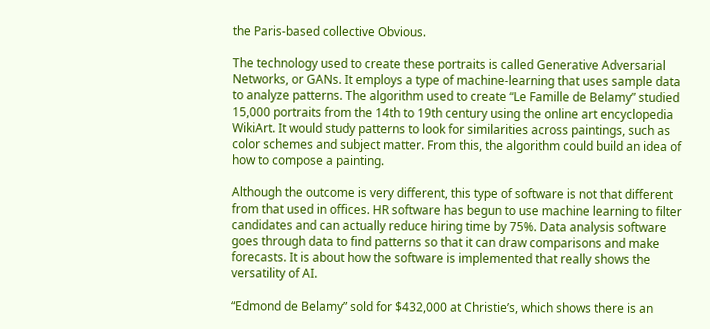the Paris-based collective Obvious.

The technology used to create these portraits is called Generative Adversarial Networks, or GANs. It employs a type of machine-learning that uses sample data to analyze patterns. The algorithm used to create “Le Famille de Belamy” studied 15,000 portraits from the 14th to 19th century using the online art encyclopedia WikiArt. It would study patterns to look for similarities across paintings, such as color schemes and subject matter. From this, the algorithm could build an idea of how to compose a painting.

Although the outcome is very different, this type of software is not that different from that used in offices. HR software has begun to use machine learning to filter candidates and can actually reduce hiring time by 75%. Data analysis software goes through data to find patterns so that it can draw comparisons and make forecasts. It is about how the software is implemented that really shows the versatility of AI.

“Edmond de Belamy” sold for $432,000 at Christie’s, which shows there is an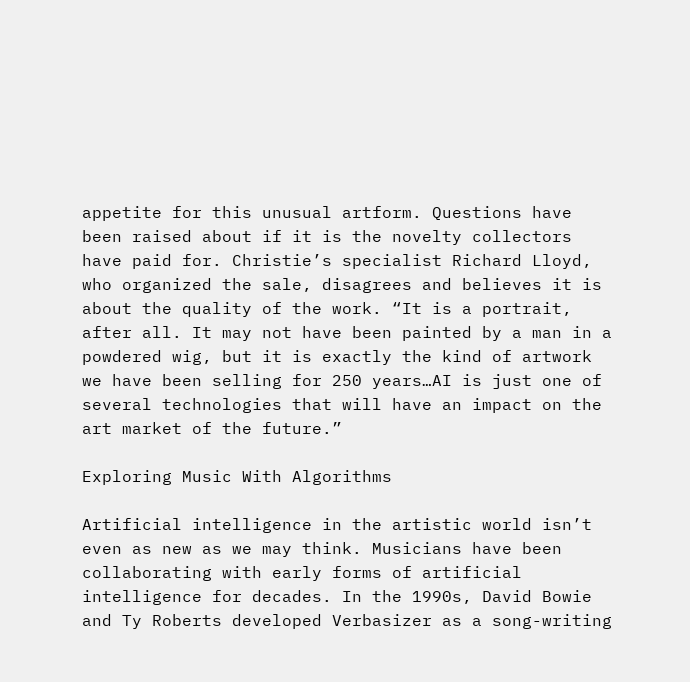appetite for this unusual artform. Questions have been raised about if it is the novelty collectors have paid for. Christie’s specialist Richard Lloyd, who organized the sale, disagrees and believes it is about the quality of the work. “It is a portrait, after all. It may not have been painted by a man in a powdered wig, but it is exactly the kind of artwork we have been selling for 250 years…AI is just one of several technologies that will have an impact on the art market of the future.”

Exploring Music With Algorithms

Artificial intelligence in the artistic world isn’t even as new as we may think. Musicians have been collaborating with early forms of artificial intelligence for decades. In the 1990s, David Bowie and Ty Roberts developed Verbasizer as a song-writing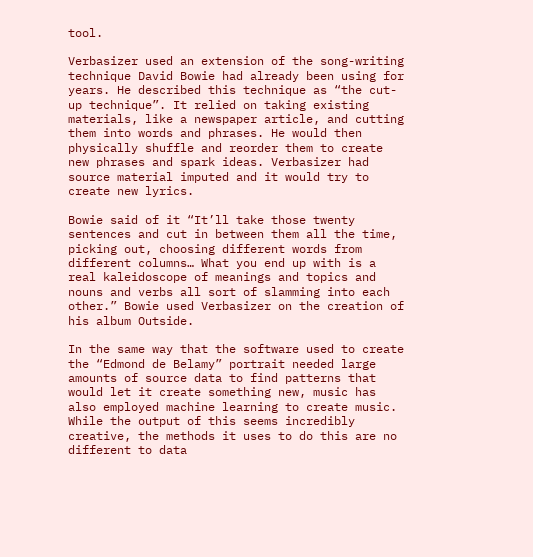tool.

Verbasizer used an extension of the song-writing technique David Bowie had already been using for years. He described this technique as “the cut-up technique”. It relied on taking existing materials, like a newspaper article, and cutting them into words and phrases. He would then physically shuffle and reorder them to create new phrases and spark ideas. Verbasizer had source material imputed and it would try to create new lyrics.

Bowie said of it “It’ll take those twenty sentences and cut in between them all the time, picking out, choosing different words from different columns… What you end up with is a real kaleidoscope of meanings and topics and nouns and verbs all sort of slamming into each other.” Bowie used Verbasizer on the creation of his album Outside.

In the same way that the software used to create the “Edmond de Belamy” portrait needed large amounts of source data to find patterns that would let it create something new, music has also employed machine learning to create music. While the output of this seems incredibly creative, the methods it uses to do this are no different to data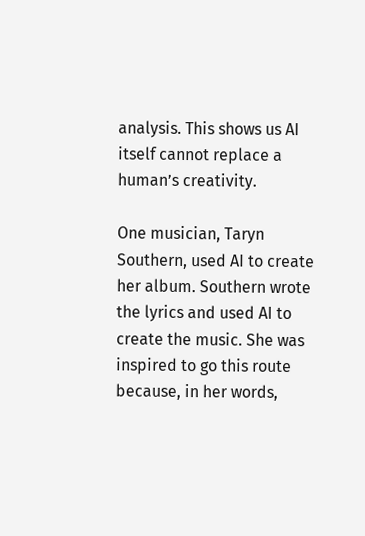analysis. This shows us AI itself cannot replace a human’s creativity.

One musician, Taryn Southern, used AI to create her album. Southern wrote the lyrics and used AI to create the music. She was inspired to go this route because, in her words,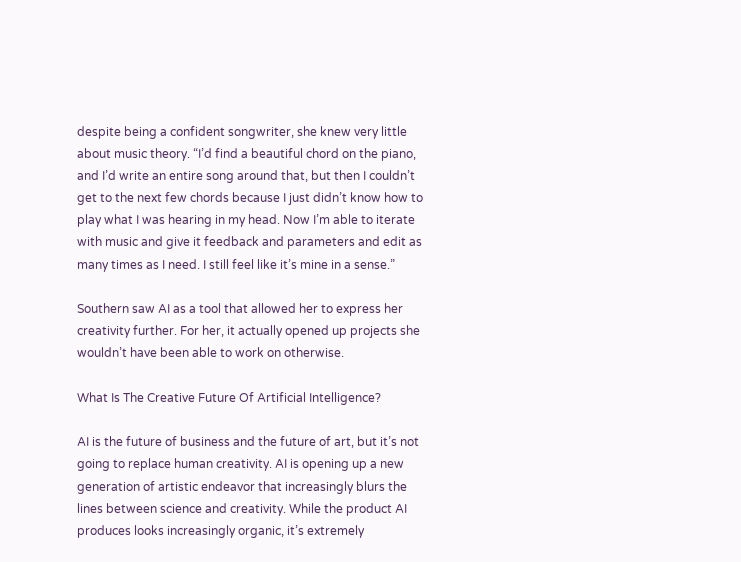despite being a confident songwriter, she knew very little about music theory. “I’d find a beautiful chord on the piano, and I’d write an entire song around that, but then I couldn’t get to the next few chords because I just didn’t know how to play what I was hearing in my head. Now I’m able to iterate with music and give it feedback and parameters and edit as many times as I need. I still feel like it’s mine in a sense.”

Southern saw AI as a tool that allowed her to express her creativity further. For her, it actually opened up projects she wouldn’t have been able to work on otherwise.

What Is The Creative Future Of Artificial Intelligence?

AI is the future of business and the future of art, but it’s not going to replace human creativity. AI is opening up a new generation of artistic endeavor that increasingly blurs the lines between science and creativity. While the product AI produces looks increasingly organic, it’s extremely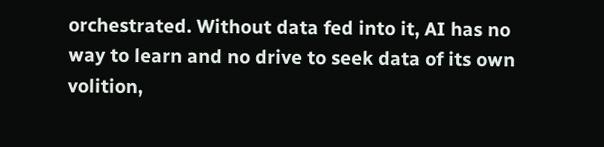orchestrated. Without data fed into it, AI has no way to learn and no drive to seek data of its own volition,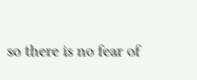so there is no fear of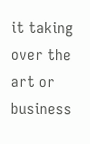it taking over the art or business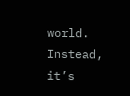world. Instead, it’s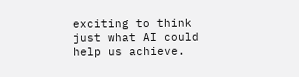exciting to think just what AI could help us achieve.